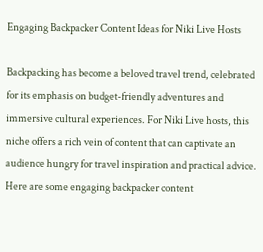Engaging Backpacker Content Ideas for Niki Live Hosts

Backpacking has become a beloved travel trend, celebrated for its emphasis on budget-friendly adventures and immersive cultural experiences. For Niki Live hosts, this niche offers a rich vein of content that can captivate an audience hungry for travel inspiration and practical advice. Here are some engaging backpacker content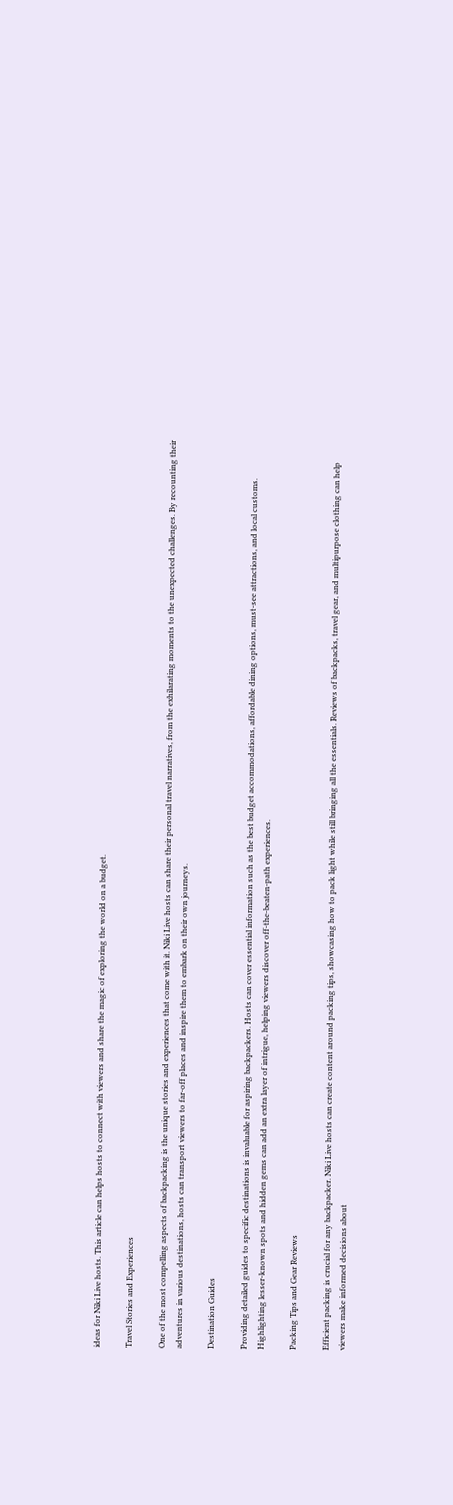ideas for Niki Live hosts. This article can helps hosts to connect with viewers and share the magic of exploring the world on a budget.

Travel Stories and Experiences

One of the most compelling aspects of backpacking is the unique stories and experiences that come with it. Niki Live hosts can share their personal travel narratives, from the exhilarating moments to the unexpected challenges. By recounting their adventures in various destinations, hosts can transport viewers to far-off places and inspire them to embark on their own journeys.

Destination Guides

Providing detailed guides to specific destinations is invaluable for aspiring backpackers. Hosts can cover essential information such as the best budget accommodations, affordable dining options, must-see attractions, and local customs. Highlighting lesser-known spots and hidden gems can add an extra layer of intrigue, helping viewers discover off-the-beaten-path experiences.

Packing Tips and Gear Reviews

Efficient packing is crucial for any backpacker. Niki Live hosts can create content around packing tips, showcasing how to pack light while still bringing all the essentials. Reviews of backpacks, travel gear, and multipurpose clothing can help viewers make informed decisions about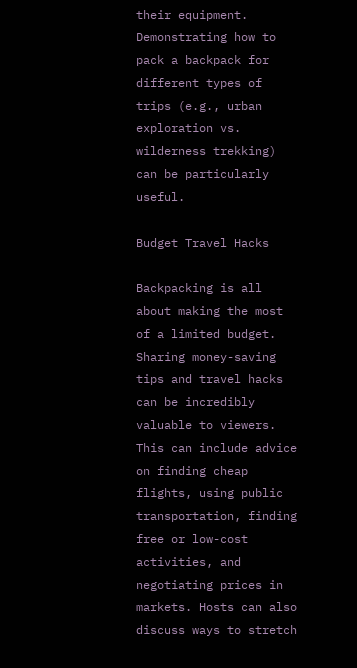their equipment. Demonstrating how to pack a backpack for different types of trips (e.g., urban exploration vs. wilderness trekking) can be particularly useful.

Budget Travel Hacks

Backpacking is all about making the most of a limited budget. Sharing money-saving tips and travel hacks can be incredibly valuable to viewers. This can include advice on finding cheap flights, using public transportation, finding free or low-cost activities, and negotiating prices in markets. Hosts can also discuss ways to stretch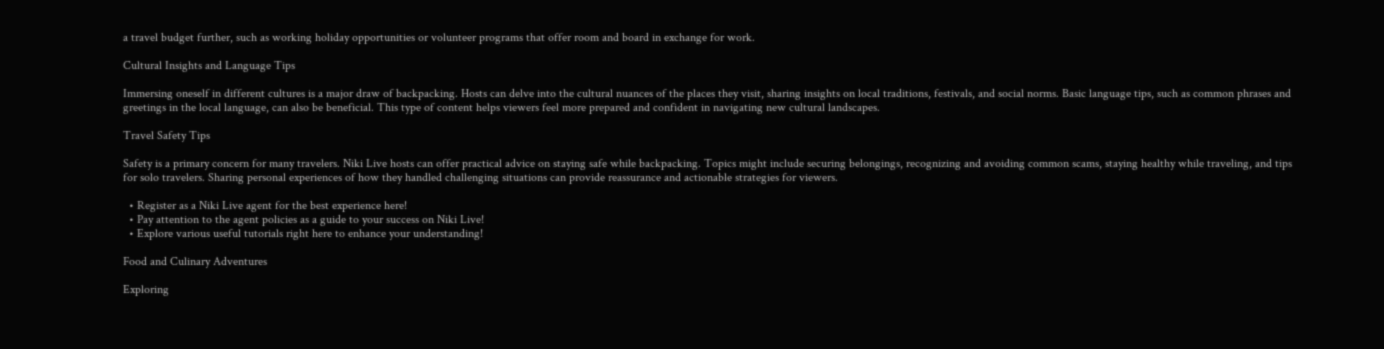a travel budget further, such as working holiday opportunities or volunteer programs that offer room and board in exchange for work.

Cultural Insights and Language Tips

Immersing oneself in different cultures is a major draw of backpacking. Hosts can delve into the cultural nuances of the places they visit, sharing insights on local traditions, festivals, and social norms. Basic language tips, such as common phrases and greetings in the local language, can also be beneficial. This type of content helps viewers feel more prepared and confident in navigating new cultural landscapes.

Travel Safety Tips

Safety is a primary concern for many travelers. Niki Live hosts can offer practical advice on staying safe while backpacking. Topics might include securing belongings, recognizing and avoiding common scams, staying healthy while traveling, and tips for solo travelers. Sharing personal experiences of how they handled challenging situations can provide reassurance and actionable strategies for viewers.

  • Register as a Niki Live agent for the best experience here!
  • Pay attention to the agent policies as a guide to your success on Niki Live!
  • Explore various useful tutorials right here to enhance your understanding!

Food and Culinary Adventures

Exploring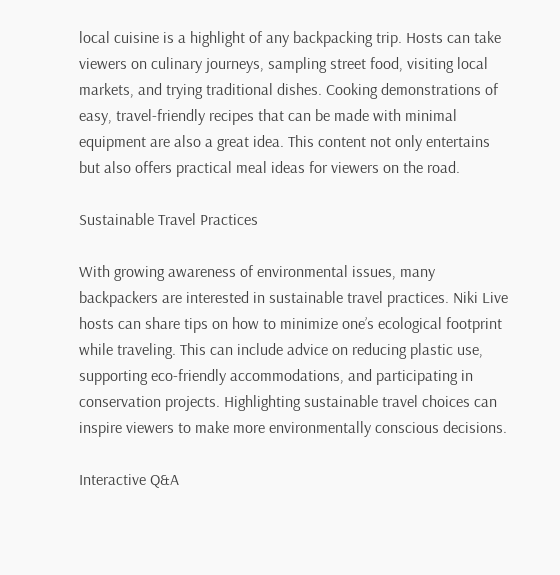local cuisine is a highlight of any backpacking trip. Hosts can take viewers on culinary journeys, sampling street food, visiting local markets, and trying traditional dishes. Cooking demonstrations of easy, travel-friendly recipes that can be made with minimal equipment are also a great idea. This content not only entertains but also offers practical meal ideas for viewers on the road.

Sustainable Travel Practices

With growing awareness of environmental issues, many backpackers are interested in sustainable travel practices. Niki Live hosts can share tips on how to minimize one’s ecological footprint while traveling. This can include advice on reducing plastic use, supporting eco-friendly accommodations, and participating in conservation projects. Highlighting sustainable travel choices can inspire viewers to make more environmentally conscious decisions.

Interactive Q&A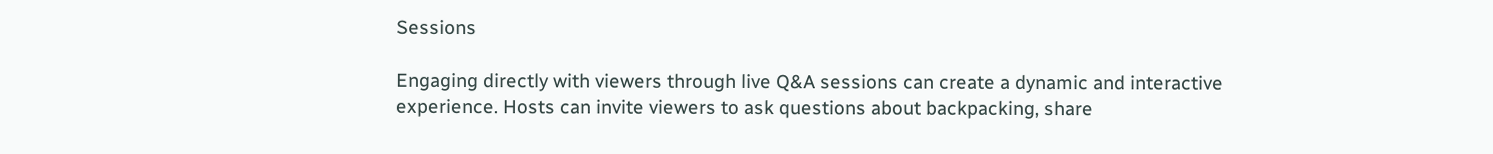Sessions

Engaging directly with viewers through live Q&A sessions can create a dynamic and interactive experience. Hosts can invite viewers to ask questions about backpacking, share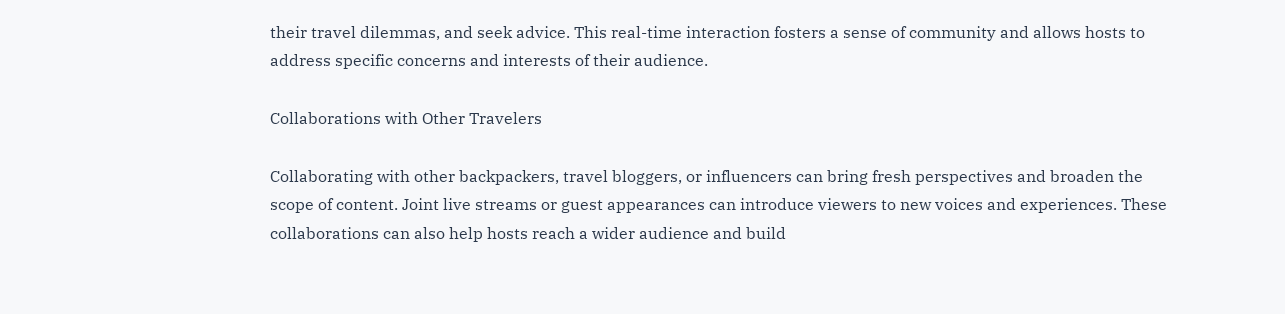their travel dilemmas, and seek advice. This real-time interaction fosters a sense of community and allows hosts to address specific concerns and interests of their audience.

Collaborations with Other Travelers

Collaborating with other backpackers, travel bloggers, or influencers can bring fresh perspectives and broaden the scope of content. Joint live streams or guest appearances can introduce viewers to new voices and experiences. These collaborations can also help hosts reach a wider audience and build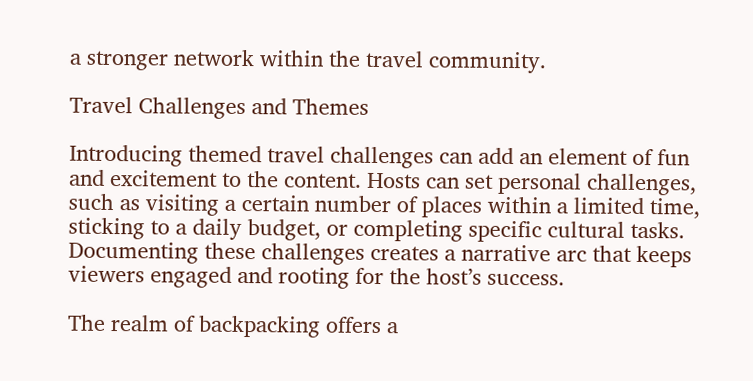a stronger network within the travel community.

Travel Challenges and Themes

Introducing themed travel challenges can add an element of fun and excitement to the content. Hosts can set personal challenges, such as visiting a certain number of places within a limited time, sticking to a daily budget, or completing specific cultural tasks. Documenting these challenges creates a narrative arc that keeps viewers engaged and rooting for the host’s success.

The realm of backpacking offers a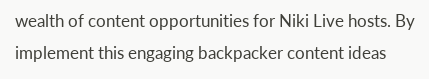wealth of content opportunities for Niki Live hosts. By implement this engaging backpacker content ideas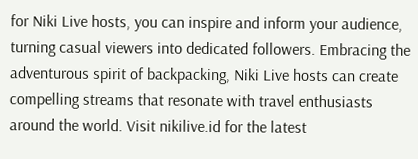for Niki Live hosts, you can inspire and inform your audience, turning casual viewers into dedicated followers. Embracing the adventurous spirit of backpacking, Niki Live hosts can create compelling streams that resonate with travel enthusiasts around the world. Visit nikilive.id for the latest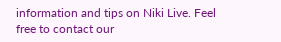information and tips on Niki Live. Feel free to contact our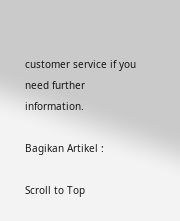customer service if you need further information.

Bagikan Artikel :

Scroll to Top